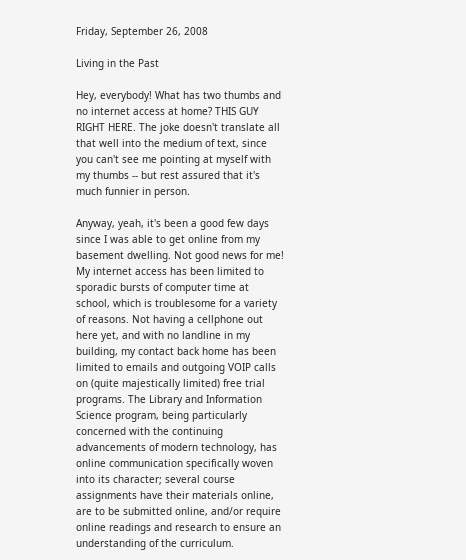Friday, September 26, 2008

Living in the Past

Hey, everybody! What has two thumbs and no internet access at home? THIS GUY RIGHT HERE. The joke doesn't translate all that well into the medium of text, since you can't see me pointing at myself with my thumbs -- but rest assured that it's much funnier in person.

Anyway, yeah, it's been a good few days since I was able to get online from my basement dwelling. Not good news for me! My internet access has been limited to sporadic bursts of computer time at school, which is troublesome for a variety of reasons. Not having a cellphone out here yet, and with no landline in my building, my contact back home has been limited to emails and outgoing VOIP calls on (quite majestically limited) free trial programs. The Library and Information Science program, being particularly concerned with the continuing advancements of modern technology, has online communication specifically woven into its character; several course assignments have their materials online, are to be submitted online, and/or require online readings and research to ensure an understanding of the curriculum.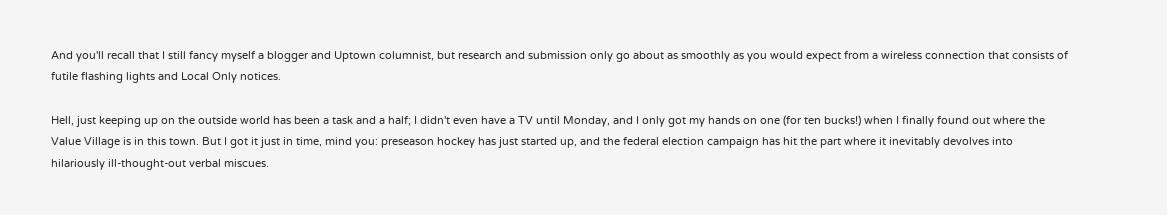And you'll recall that I still fancy myself a blogger and Uptown columnist, but research and submission only go about as smoothly as you would expect from a wireless connection that consists of futile flashing lights and Local Only notices.

Hell, just keeping up on the outside world has been a task and a half; I didn't even have a TV until Monday, and I only got my hands on one (for ten bucks!) when I finally found out where the Value Village is in this town. But I got it just in time, mind you: preseason hockey has just started up, and the federal election campaign has hit the part where it inevitably devolves into hilariously ill-thought-out verbal miscues.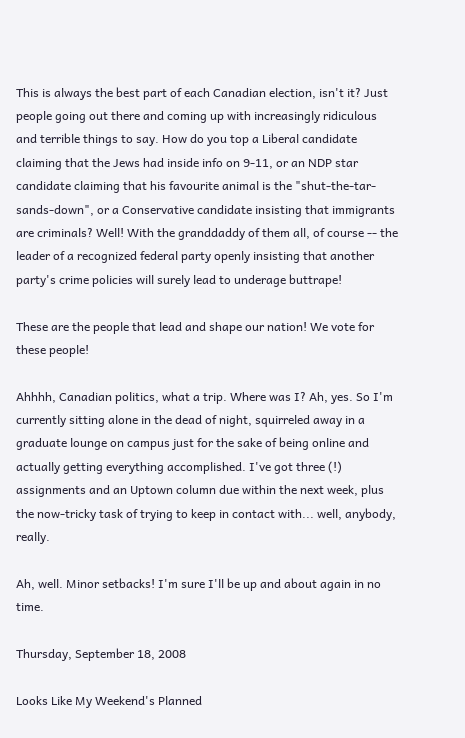This is always the best part of each Canadian election, isn't it? Just people going out there and coming up with increasingly ridiculous and terrible things to say. How do you top a Liberal candidate claiming that the Jews had inside info on 9-11, or an NDP star candidate claiming that his favourite animal is the "shut-the-tar-sands-down", or a Conservative candidate insisting that immigrants are criminals? Well! With the granddaddy of them all, of course -- the leader of a recognized federal party openly insisting that another party's crime policies will surely lead to underage buttrape!

These are the people that lead and shape our nation! We vote for these people!

Ahhhh, Canadian politics, what a trip. Where was I? Ah, yes. So I'm currently sitting alone in the dead of night, squirreled away in a graduate lounge on campus just for the sake of being online and actually getting everything accomplished. I've got three (!) assignments and an Uptown column due within the next week, plus the now-tricky task of trying to keep in contact with... well, anybody, really.

Ah, well. Minor setbacks! I'm sure I'll be up and about again in no time.

Thursday, September 18, 2008

Looks Like My Weekend's Planned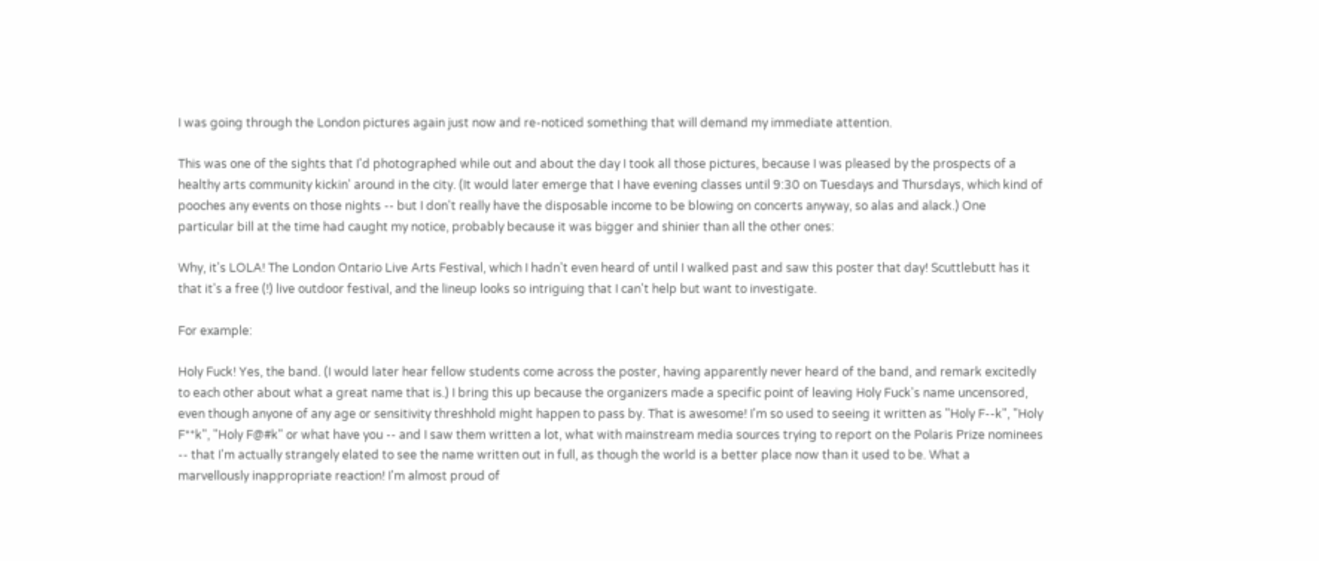I was going through the London pictures again just now and re-noticed something that will demand my immediate attention.

This was one of the sights that I'd photographed while out and about the day I took all those pictures, because I was pleased by the prospects of a healthy arts community kickin' around in the city. (It would later emerge that I have evening classes until 9:30 on Tuesdays and Thursdays, which kind of pooches any events on those nights -- but I don't really have the disposable income to be blowing on concerts anyway, so alas and alack.) One particular bill at the time had caught my notice, probably because it was bigger and shinier than all the other ones:

Why, it's LOLA! The London Ontario Live Arts Festival, which I hadn't even heard of until I walked past and saw this poster that day! Scuttlebutt has it that it's a free (!) live outdoor festival, and the lineup looks so intriguing that I can't help but want to investigate.

For example:

Holy Fuck! Yes, the band. (I would later hear fellow students come across the poster, having apparently never heard of the band, and remark excitedly to each other about what a great name that is.) I bring this up because the organizers made a specific point of leaving Holy Fuck's name uncensored, even though anyone of any age or sensitivity threshhold might happen to pass by. That is awesome! I'm so used to seeing it written as "Holy F--k", "Holy F**k", "Holy F@#k" or what have you -- and I saw them written a lot, what with mainstream media sources trying to report on the Polaris Prize nominees -- that I'm actually strangely elated to see the name written out in full, as though the world is a better place now than it used to be. What a marvellously inappropriate reaction! I'm almost proud of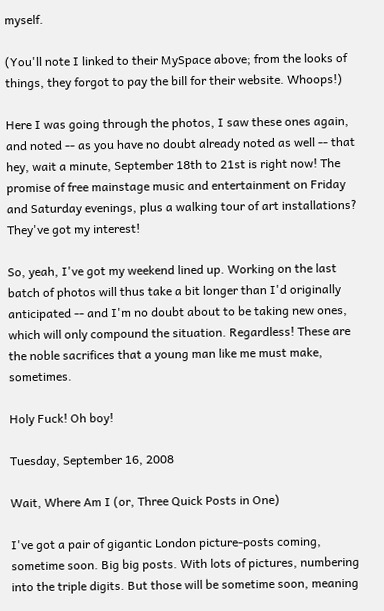myself.

(You'll note I linked to their MySpace above; from the looks of things, they forgot to pay the bill for their website. Whoops!)

Here I was going through the photos, I saw these ones again, and noted -- as you have no doubt already noted as well -- that hey, wait a minute, September 18th to 21st is right now! The promise of free mainstage music and entertainment on Friday and Saturday evenings, plus a walking tour of art installations? They've got my interest!

So, yeah, I've got my weekend lined up. Working on the last batch of photos will thus take a bit longer than I'd originally anticipated -- and I'm no doubt about to be taking new ones, which will only compound the situation. Regardless! These are the noble sacrifices that a young man like me must make, sometimes.

Holy Fuck! Oh boy!

Tuesday, September 16, 2008

Wait, Where Am I (or, Three Quick Posts in One)

I've got a pair of gigantic London picture-posts coming, sometime soon. Big big posts. With lots of pictures, numbering into the triple digits. But those will be sometime soon, meaning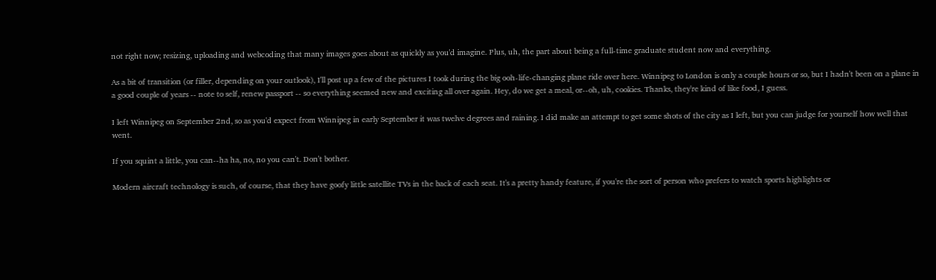not right now; resizing, uploading and webcoding that many images goes about as quickly as you'd imagine. Plus, uh, the part about being a full-time graduate student now and everything.

As a bit of transition (or filler, depending on your outlook), I'll post up a few of the pictures I took during the big ooh-life-changing plane ride over here. Winnipeg to London is only a couple hours or so, but I hadn't been on a plane in a good couple of years -- note to self, renew passport -- so everything seemed new and exciting all over again. Hey, do we get a meal, or--oh, uh, cookies. Thanks, they're kind of like food, I guess.

I left Winnipeg on September 2nd, so as you'd expect from Winnipeg in early September it was twelve degrees and raining. I did make an attempt to get some shots of the city as I left, but you can judge for yourself how well that went.

If you squint a little, you can--ha ha, no, no you can't. Don't bother.

Modern aircraft technology is such, of course, that they have goofy little satellite TVs in the back of each seat. It's a pretty handy feature, if you're the sort of person who prefers to watch sports highlights or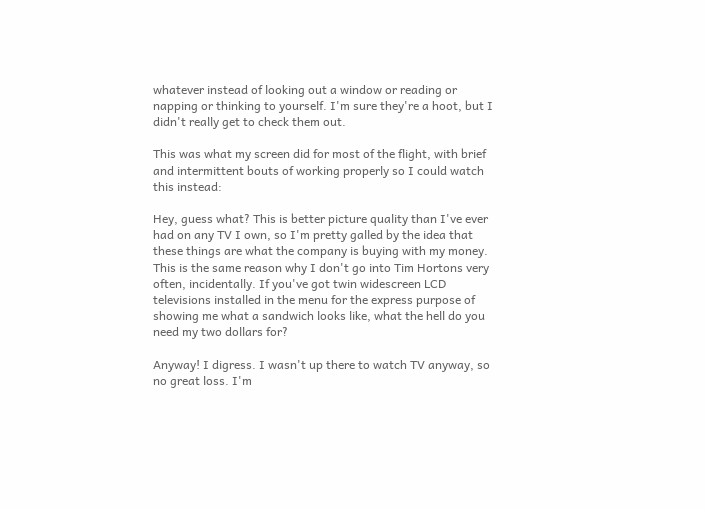whatever instead of looking out a window or reading or napping or thinking to yourself. I'm sure they're a hoot, but I didn't really get to check them out.

This was what my screen did for most of the flight, with brief and intermittent bouts of working properly so I could watch this instead:

Hey, guess what? This is better picture quality than I've ever had on any TV I own, so I'm pretty galled by the idea that these things are what the company is buying with my money. This is the same reason why I don't go into Tim Hortons very often, incidentally. If you've got twin widescreen LCD televisions installed in the menu for the express purpose of showing me what a sandwich looks like, what the hell do you need my two dollars for?

Anyway! I digress. I wasn't up there to watch TV anyway, so no great loss. I'm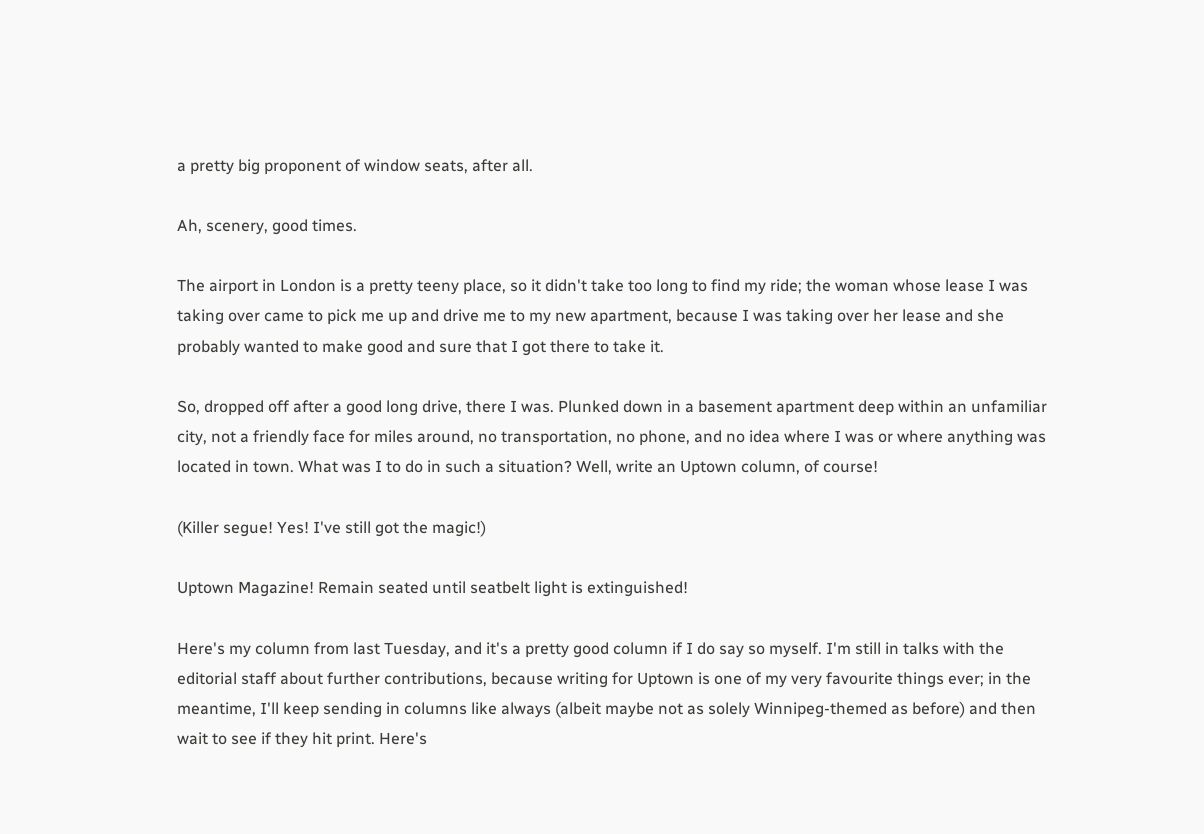a pretty big proponent of window seats, after all.

Ah, scenery, good times.

The airport in London is a pretty teeny place, so it didn't take too long to find my ride; the woman whose lease I was taking over came to pick me up and drive me to my new apartment, because I was taking over her lease and she probably wanted to make good and sure that I got there to take it.

So, dropped off after a good long drive, there I was. Plunked down in a basement apartment deep within an unfamiliar city, not a friendly face for miles around, no transportation, no phone, and no idea where I was or where anything was located in town. What was I to do in such a situation? Well, write an Uptown column, of course!

(Killer segue! Yes! I've still got the magic!)

Uptown Magazine! Remain seated until seatbelt light is extinguished!

Here's my column from last Tuesday, and it's a pretty good column if I do say so myself. I'm still in talks with the editorial staff about further contributions, because writing for Uptown is one of my very favourite things ever; in the meantime, I'll keep sending in columns like always (albeit maybe not as solely Winnipeg-themed as before) and then wait to see if they hit print. Here's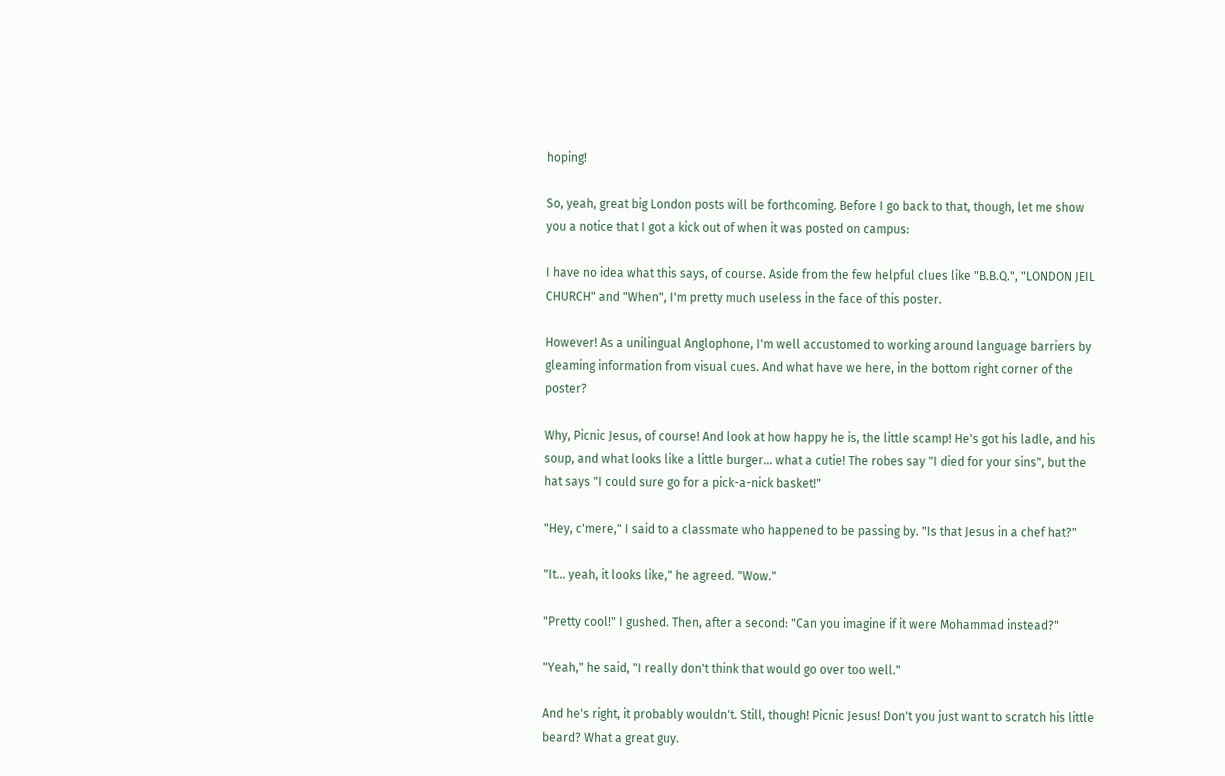hoping!

So, yeah, great big London posts will be forthcoming. Before I go back to that, though, let me show you a notice that I got a kick out of when it was posted on campus:

I have no idea what this says, of course. Aside from the few helpful clues like "B.B.Q.", "LONDON JEIL CHURCH" and "When", I'm pretty much useless in the face of this poster.

However! As a unilingual Anglophone, I'm well accustomed to working around language barriers by gleaming information from visual cues. And what have we here, in the bottom right corner of the poster?

Why, Picnic Jesus, of course! And look at how happy he is, the little scamp! He's got his ladle, and his soup, and what looks like a little burger... what a cutie! The robes say "I died for your sins", but the hat says "I could sure go for a pick-a-nick basket!"

"Hey, c'mere," I said to a classmate who happened to be passing by. "Is that Jesus in a chef hat?"

"It... yeah, it looks like," he agreed. "Wow."

"Pretty cool!" I gushed. Then, after a second: "Can you imagine if it were Mohammad instead?"

"Yeah," he said, "I really don't think that would go over too well."

And he's right, it probably wouldn't. Still, though! Picnic Jesus! Don't you just want to scratch his little beard? What a great guy.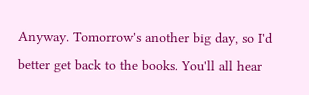Anyway. Tomorrow's another big day, so I'd better get back to the books. You'll all hear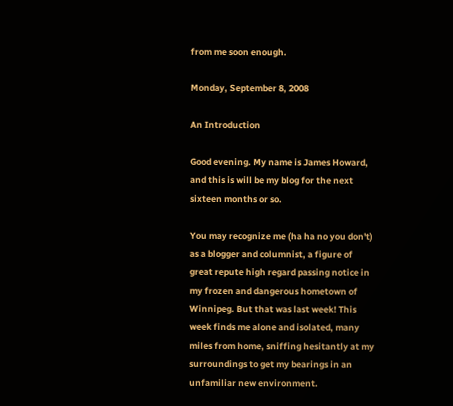from me soon enough.

Monday, September 8, 2008

An Introduction

Good evening. My name is James Howard, and this is will be my blog for the next sixteen months or so.

You may recognize me (ha ha no you don't) as a blogger and columnist, a figure of great repute high regard passing notice in my frozen and dangerous hometown of Winnipeg. But that was last week! This week finds me alone and isolated, many miles from home, sniffing hesitantly at my surroundings to get my bearings in an unfamiliar new environment.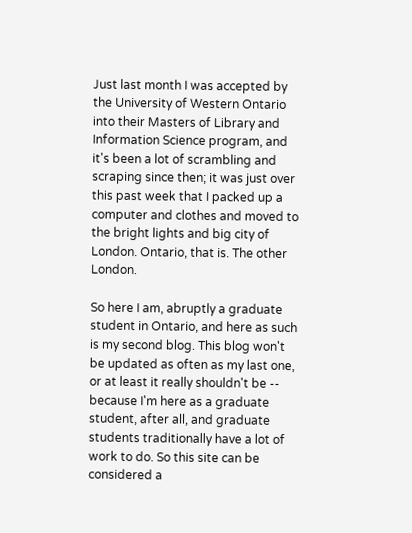Just last month I was accepted by the University of Western Ontario into their Masters of Library and Information Science program, and it's been a lot of scrambling and scraping since then; it was just over this past week that I packed up a computer and clothes and moved to the bright lights and big city of London. Ontario, that is. The other London.

So here I am, abruptly a graduate student in Ontario, and here as such is my second blog. This blog won't be updated as often as my last one, or at least it really shouldn't be -- because I'm here as a graduate student, after all, and graduate students traditionally have a lot of work to do. So this site can be considered a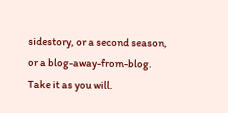sidestory, or a second season, or a blog-away-from-blog. Take it as you will.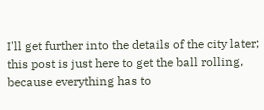I'll get further into the details of the city later; this post is just here to get the ball rolling, because everything has to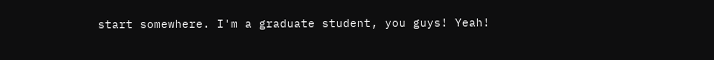start somewhere. I'm a graduate student, you guys! Yeah!